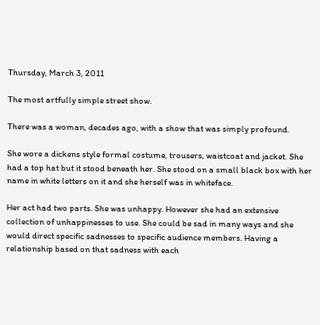Thursday, March 3, 2011

The most artfully simple street show.

There was a woman, decades ago, with a show that was simply profound.

She wore a dickens style formal costume, trousers, waistcoat and jacket. She had a top hat but it stood beneath her. She stood on a small black box with her name in white letters on it and she herself was in whiteface.

Her act had two parts. She was unhappy. However she had an extensive collection of unhappinesses to use. She could be sad in many ways and she would direct specific sadnesses to specific audience members. Having a relationship based on that sadness with each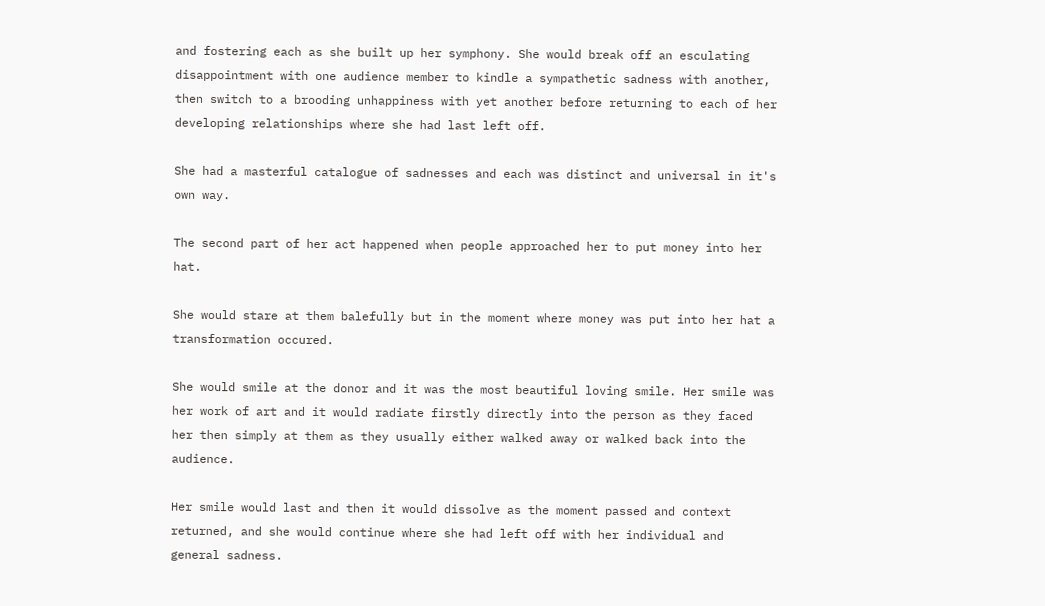and fostering each as she built up her symphony. She would break off an esculating disappointment with one audience member to kindle a sympathetic sadness with another, then switch to a brooding unhappiness with yet another before returning to each of her developing relationships where she had last left off.

She had a masterful catalogue of sadnesses and each was distinct and universal in it's own way.

The second part of her act happened when people approached her to put money into her hat.

She would stare at them balefully but in the moment where money was put into her hat a transformation occured.

She would smile at the donor and it was the most beautiful loving smile. Her smile was her work of art and it would radiate firstly directly into the person as they faced her then simply at them as they usually either walked away or walked back into the audience.

Her smile would last and then it would dissolve as the moment passed and context returned, and she would continue where she had left off with her individual and general sadness.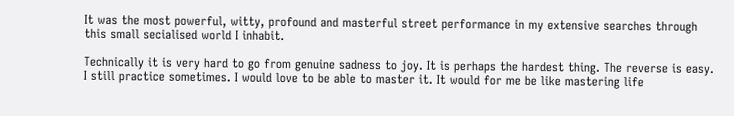It was the most powerful, witty, profound and masterful street performance in my extensive searches through this small secialised world I inhabit.

Technically it is very hard to go from genuine sadness to joy. It is perhaps the hardest thing. The reverse is easy. I still practice sometimes. I would love to be able to master it. It would for me be like mastering life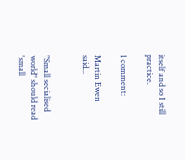itself and so I still practice.

1 comment:

Martin Ewen said...


"Small secialised world" should read 'small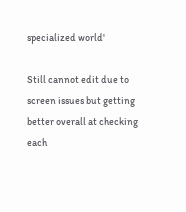specialized world'

Still cannot edit due to screen issues but getting better overall at checking each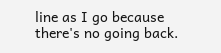line as I go because there's no going back.